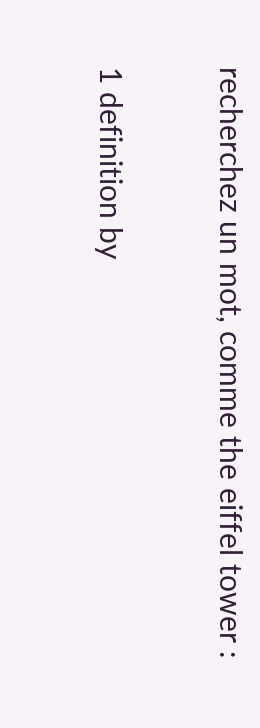recherchez un mot, comme the eiffel tower :

1 definition by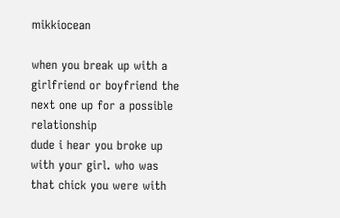mikkiocean

when you break up with a girlfriend or boyfriend the next one up for a possible relationship
dude i hear you broke up with your girl. who was that chick you were with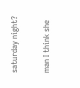saturday night?

man I think she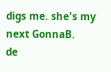digs me. she's my next GonnaB.
de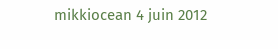mikkiocean 4 juin 2012